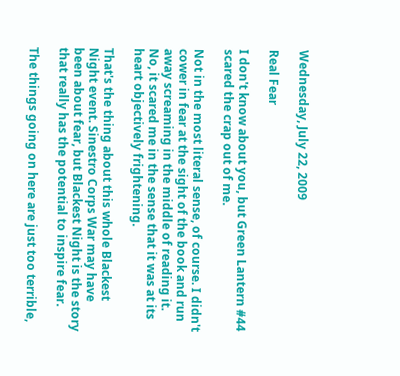Wednesday, July 22, 2009

Real Fear

I don't know about you, but Green Lantern #44 scared the crap out of me.

Not in the most literal sense, of course. I didn't cower in fear at the sight of the book and run away screaming in the middle of reading it. No, it scared me in the sense that it was at its heart objectively frightening.

That's the thing about this whole Blackest Night event. Sinestro Corps War may have been about fear, but Blackest Night is the story that really has the potential to inspire fear.

The things going on here are just too terrible,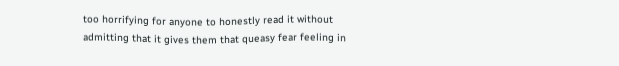too horrifying for anyone to honestly read it without admitting that it gives them that queasy fear feeling in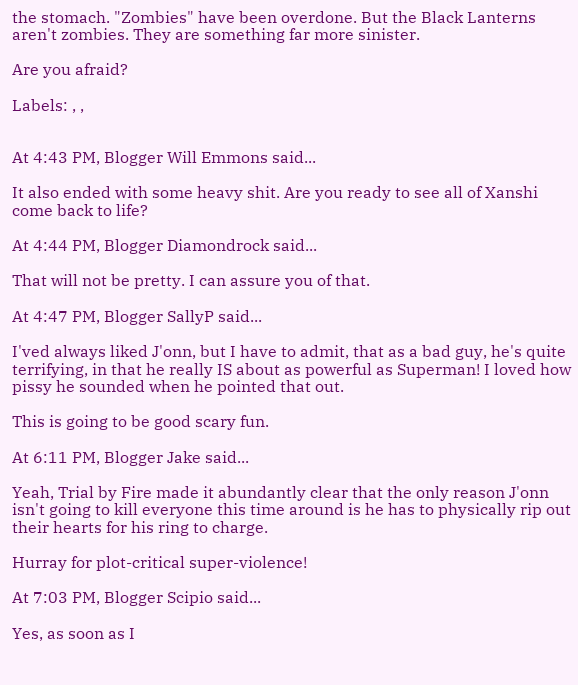the stomach. "Zombies" have been overdone. But the Black Lanterns aren't zombies. They are something far more sinister.

Are you afraid?

Labels: , ,


At 4:43 PM, Blogger Will Emmons said...

It also ended with some heavy shit. Are you ready to see all of Xanshi come back to life?

At 4:44 PM, Blogger Diamondrock said...

That will not be pretty. I can assure you of that.

At 4:47 PM, Blogger SallyP said...

I'ved always liked J'onn, but I have to admit, that as a bad guy, he's quite terrifying, in that he really IS about as powerful as Superman! I loved how pissy he sounded when he pointed that out.

This is going to be good scary fun.

At 6:11 PM, Blogger Jake said...

Yeah, Trial by Fire made it abundantly clear that the only reason J'onn isn't going to kill everyone this time around is he has to physically rip out their hearts for his ring to charge.

Hurray for plot-critical super-violence!

At 7:03 PM, Blogger Scipio said...

Yes, as soon as I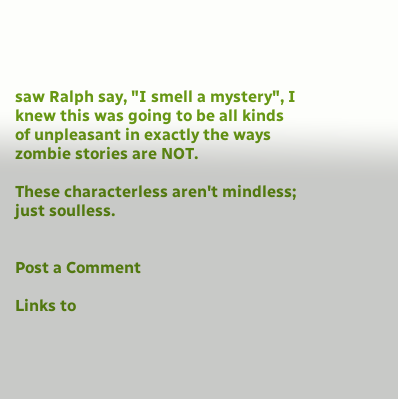saw Ralph say, "I smell a mystery", I knew this was going to be all kinds of unpleasant in exactly the ways zombie stories are NOT.

These characterless aren't mindless; just soulless.


Post a Comment

Links to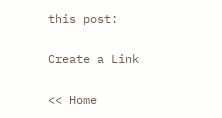this post:

Create a Link

<< Home